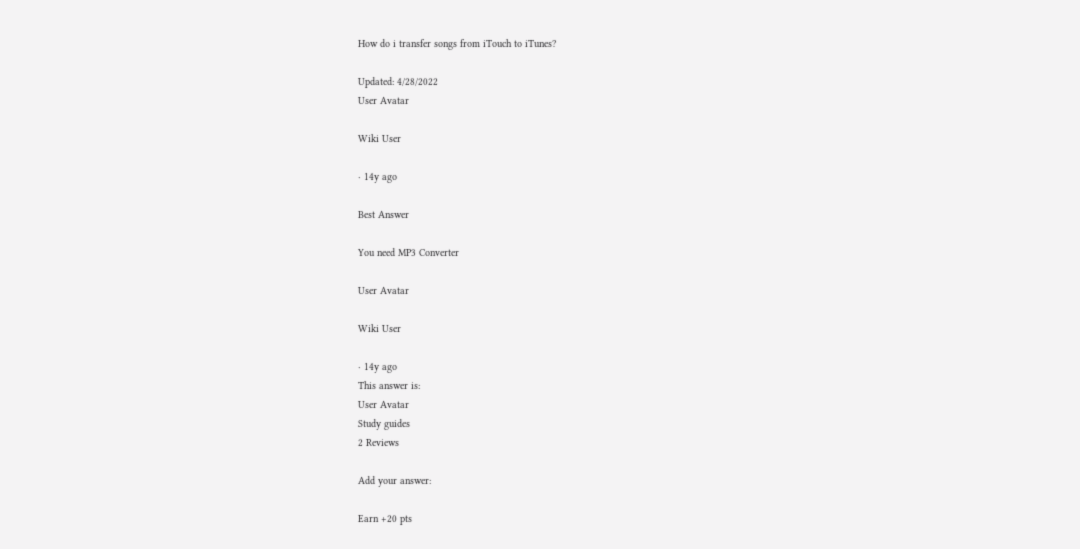How do i transfer songs from iTouch to iTunes?

Updated: 4/28/2022
User Avatar

Wiki User

∙ 14y ago

Best Answer

You need MP3 Converter

User Avatar

Wiki User

∙ 14y ago
This answer is:
User Avatar
Study guides
2 Reviews

Add your answer:

Earn +20 pts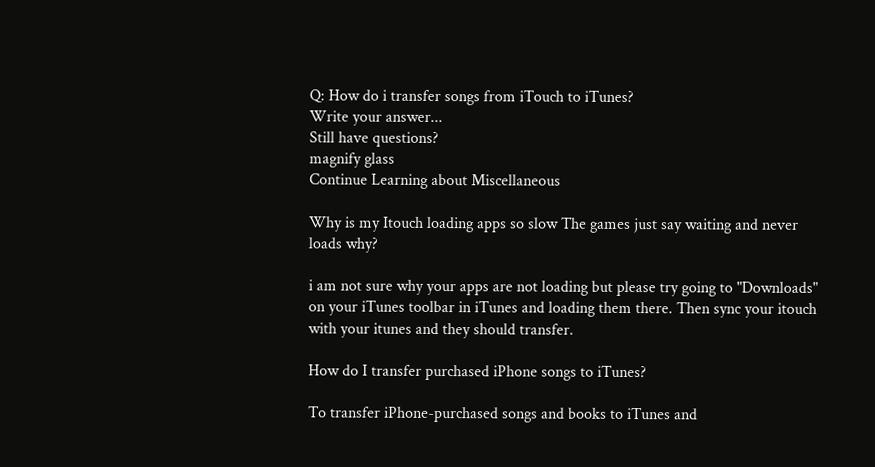Q: How do i transfer songs from iTouch to iTunes?
Write your answer...
Still have questions?
magnify glass
Continue Learning about Miscellaneous

Why is my Itouch loading apps so slow The games just say waiting and never loads why?

i am not sure why your apps are not loading but please try going to "Downloads" on your iTunes toolbar in iTunes and loading them there. Then sync your itouch with your itunes and they should transfer.

How do I transfer purchased iPhone songs to iTunes?

To transfer iPhone-purchased songs and books to iTunes and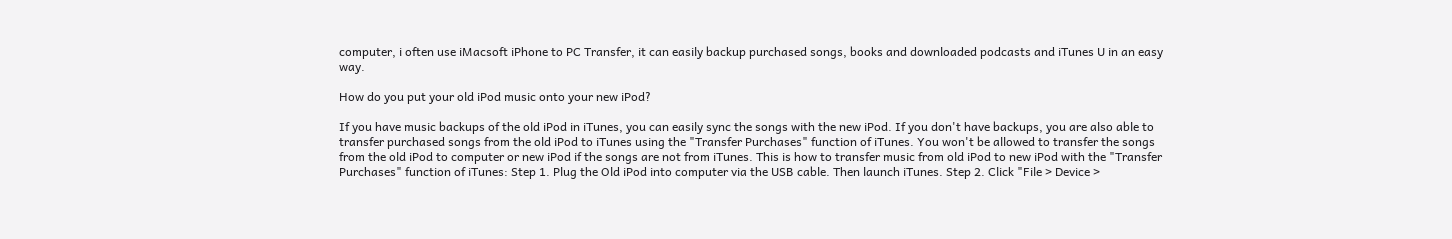computer, i often use iMacsoft iPhone to PC Transfer, it can easily backup purchased songs, books and downloaded podcasts and iTunes U in an easy way.

How do you put your old iPod music onto your new iPod?

If you have music backups of the old iPod in iTunes, you can easily sync the songs with the new iPod. If you don't have backups, you are also able to transfer purchased songs from the old iPod to iTunes using the "Transfer Purchases" function of iTunes. You won't be allowed to transfer the songs from the old iPod to computer or new iPod if the songs are not from iTunes. This is how to transfer music from old iPod to new iPod with the "Transfer Purchases" function of iTunes: Step 1. Plug the Old iPod into computer via the USB cable. Then launch iTunes. Step 2. Click "File > Device >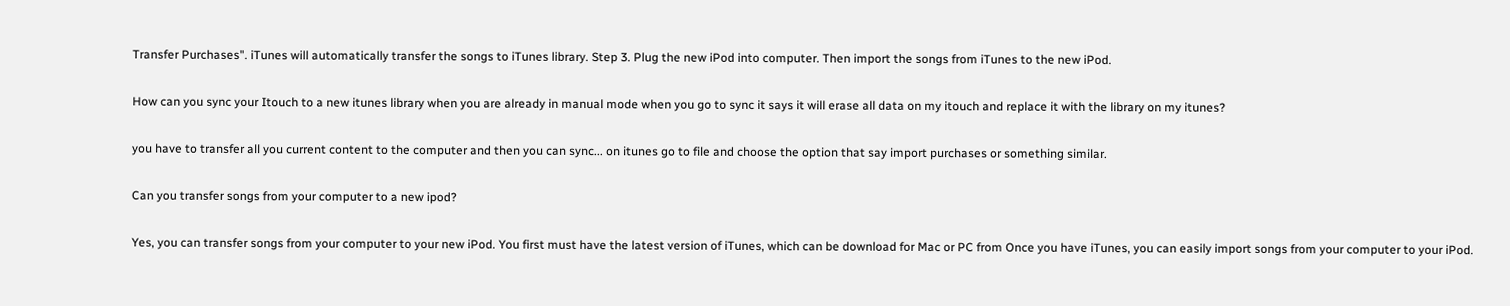Transfer Purchases". iTunes will automatically transfer the songs to iTunes library. Step 3. Plug the new iPod into computer. Then import the songs from iTunes to the new iPod.

How can you sync your Itouch to a new itunes library when you are already in manual mode when you go to sync it says it will erase all data on my itouch and replace it with the library on my itunes?

you have to transfer all you current content to the computer and then you can sync... on itunes go to file and choose the option that say import purchases or something similar.

Can you transfer songs from your computer to a new ipod?

Yes, you can transfer songs from your computer to your new iPod. You first must have the latest version of iTunes, which can be download for Mac or PC from Once you have iTunes, you can easily import songs from your computer to your iPod.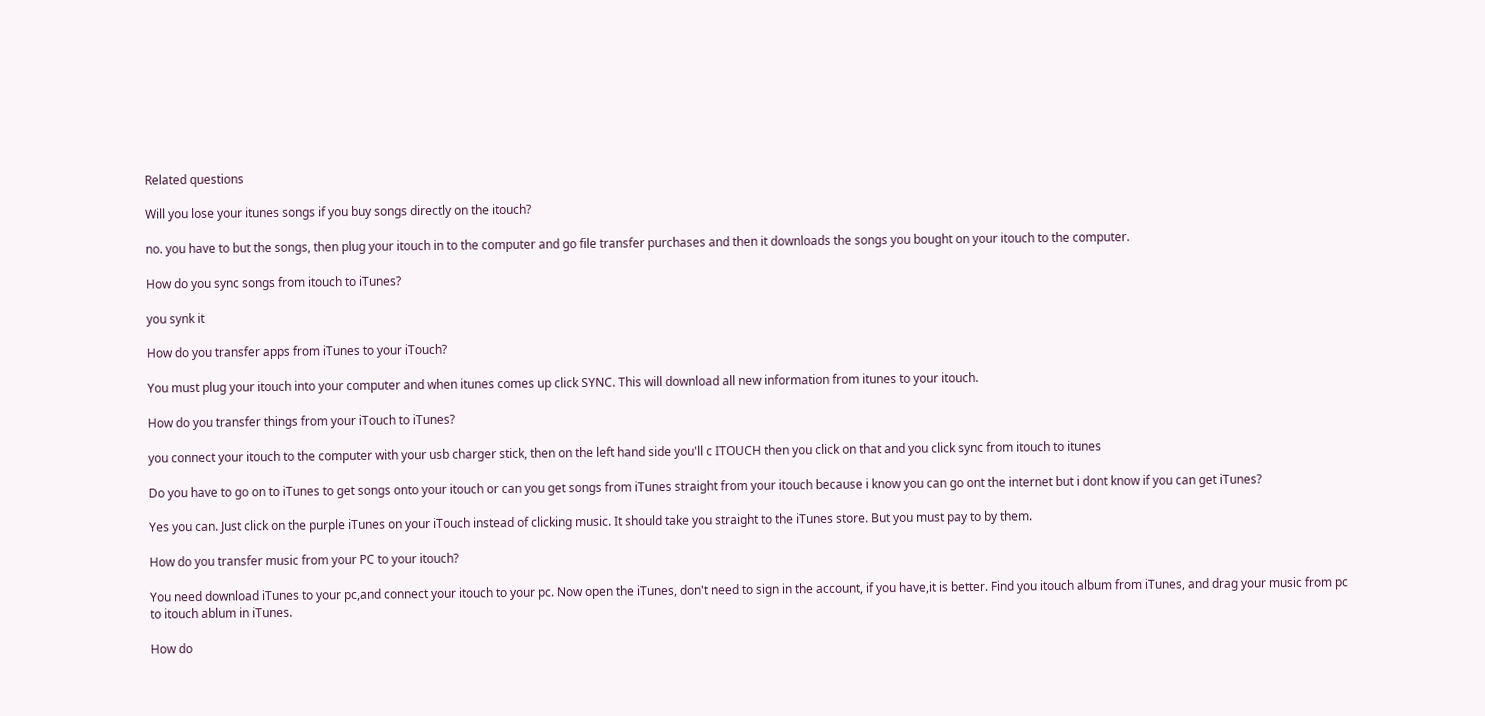Related questions

Will you lose your itunes songs if you buy songs directly on the itouch?

no. you have to but the songs, then plug your itouch in to the computer and go file transfer purchases and then it downloads the songs you bought on your itouch to the computer.

How do you sync songs from itouch to iTunes?

you synk it

How do you transfer apps from iTunes to your iTouch?

You must plug your itouch into your computer and when itunes comes up click SYNC. This will download all new information from itunes to your itouch.

How do you transfer things from your iTouch to iTunes?

you connect your itouch to the computer with your usb charger stick, then on the left hand side you'll c ITOUCH then you click on that and you click sync from itouch to itunes

Do you have to go on to iTunes to get songs onto your itouch or can you get songs from iTunes straight from your itouch because i know you can go ont the internet but i dont know if you can get iTunes?

Yes you can. Just click on the purple iTunes on your iTouch instead of clicking music. It should take you straight to the iTunes store. But you must pay to by them.

How do you transfer music from your PC to your itouch?

You need download iTunes to your pc,and connect your itouch to your pc. Now open the iTunes, don't need to sign in the account, if you have,it is better. Find you itouch album from iTunes, and drag your music from pc to itouch ablum in iTunes.

How do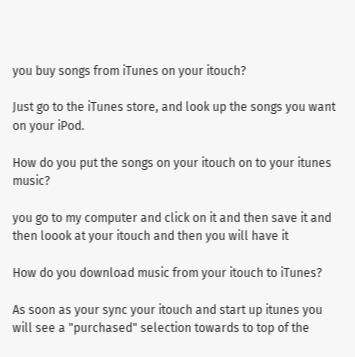you buy songs from iTunes on your itouch?

Just go to the iTunes store, and look up the songs you want on your iPod.

How do you put the songs on your itouch on to your itunes music?

you go to my computer and click on it and then save it and then loook at your itouch and then you will have it

How do you download music from your itouch to iTunes?

As soon as your sync your itouch and start up itunes you will see a "purchased" selection towards to top of the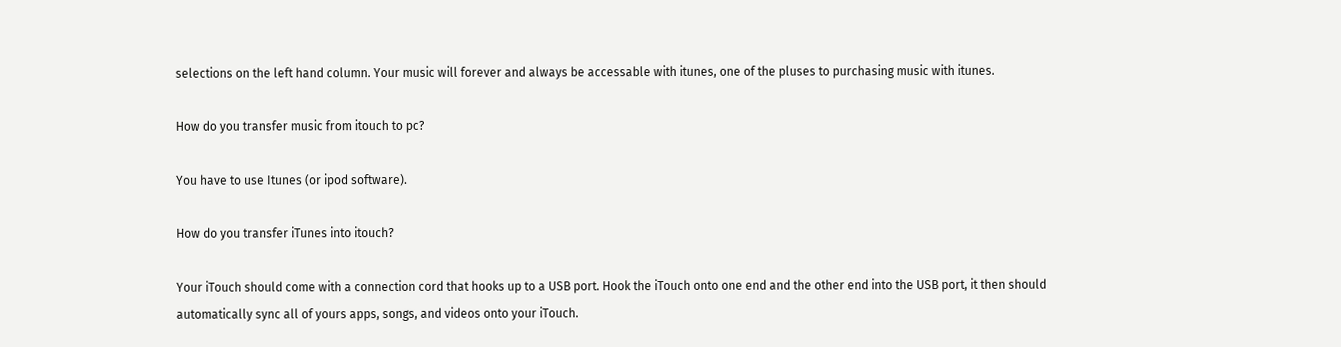selections on the left hand column. Your music will forever and always be accessable with itunes, one of the pluses to purchasing music with itunes.

How do you transfer music from itouch to pc?

You have to use Itunes (or ipod software).

How do you transfer iTunes into itouch?

Your iTouch should come with a connection cord that hooks up to a USB port. Hook the iTouch onto one end and the other end into the USB port, it then should automatically sync all of yours apps, songs, and videos onto your iTouch.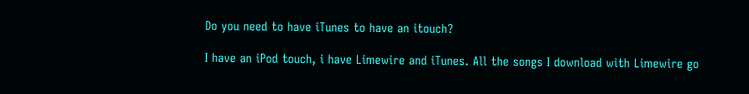Do you need to have iTunes to have an itouch?

I have an iPod touch, i have Limewire and iTunes. All the songs I download with Limewire go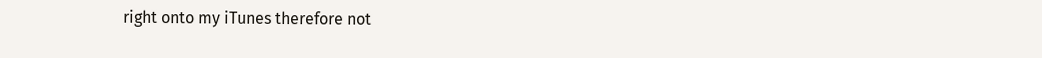right onto my iTunes therefore not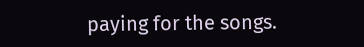paying for the songs.